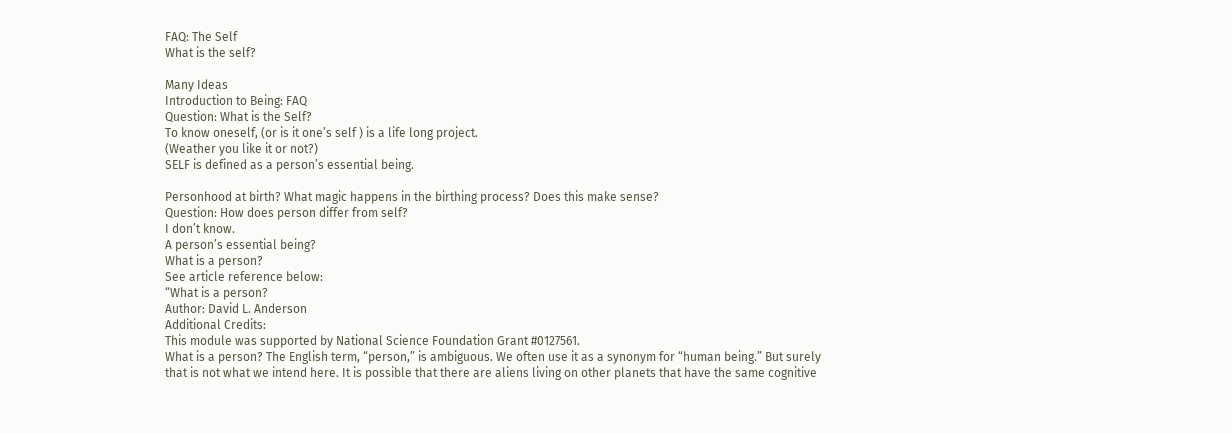FAQ: The Self
What is the self?

Many Ideas
Introduction to Being: FAQ
Question: What is the Self?
To know oneself, (or is it one’s self ) is a life long project.
(Weather you like it or not?)
SELF is defined as a person’s essential being.

Personhood at birth? What magic happens in the birthing process? Does this make sense?
Question: How does person differ from self?
I don’t know.
A person’s essential being?
What is a person?
See article reference below:
“What is a person?
Author: David L. Anderson
Additional Credits:
This module was supported by National Science Foundation Grant #0127561.
What is a person? The English term, “person,” is ambiguous. We often use it as a synonym for “human being.” But surely that is not what we intend here. It is possible that there are aliens living on other planets that have the same cognitive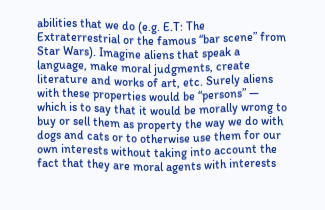abilities that we do (e.g. E.T: The Extraterrestrial or the famous “bar scene” from Star Wars). Imagine aliens that speak a language, make moral judgments, create literature and works of art, etc. Surely aliens with these properties would be “persons” — which is to say that it would be morally wrong to buy or sell them as property the way we do with dogs and cats or to otherwise use them for our own interests without taking into account the fact that they are moral agents with interests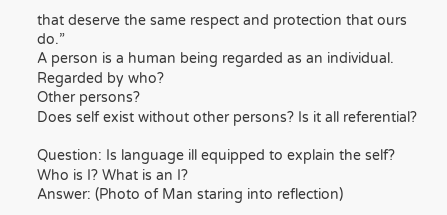that deserve the same respect and protection that ours do.”
A person is a human being regarded as an individual.
Regarded by who?
Other persons?
Does self exist without other persons? Is it all referential?

Question: Is language ill equipped to explain the self?
Who is I? What is an I?
Answer: (Photo of Man staring into reflection)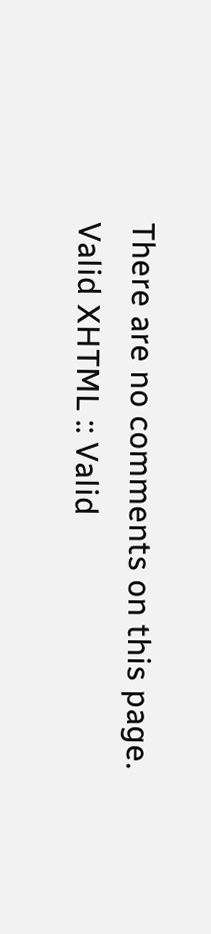There are no comments on this page.
Valid XHTML :: Valid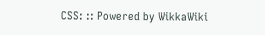CSS: :: Powered by WikkaWiki